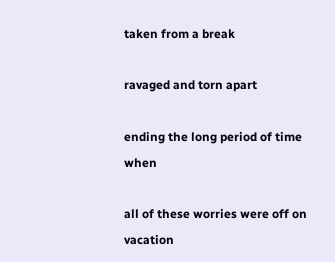taken from a break

ravaged and torn apart

ending the long period of time when

all of these worries were off on vacation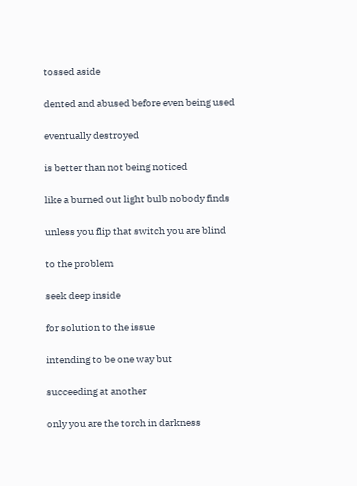tossed aside

dented and abused before even being used

eventually destroyed

is better than not being noticed

like a burned out light bulb nobody finds

unless you flip that switch you are blind

to the problem

seek deep inside

for solution to the issue

intending to be one way but

succeeding at another

only you are the torch in darkness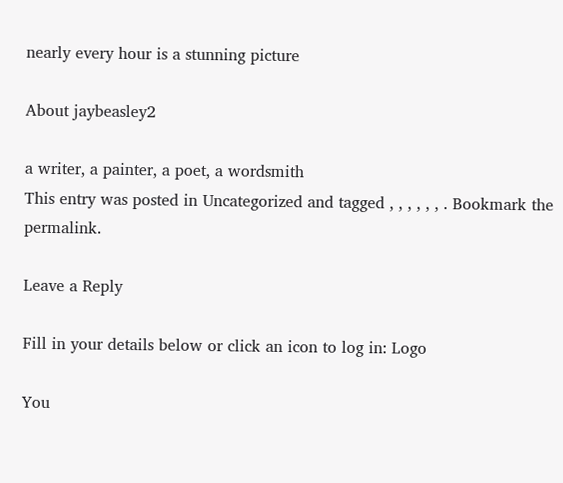nearly every hour is a stunning picture

About jaybeasley2

a writer, a painter, a poet, a wordsmith
This entry was posted in Uncategorized and tagged , , , , , , . Bookmark the permalink.

Leave a Reply

Fill in your details below or click an icon to log in: Logo

You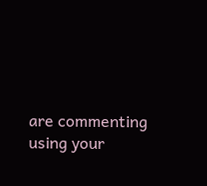are commenting using your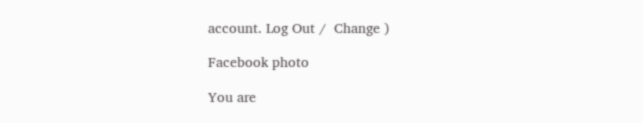account. Log Out /  Change )

Facebook photo

You are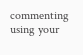commenting using your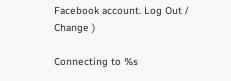Facebook account. Log Out /  Change )

Connecting to %s